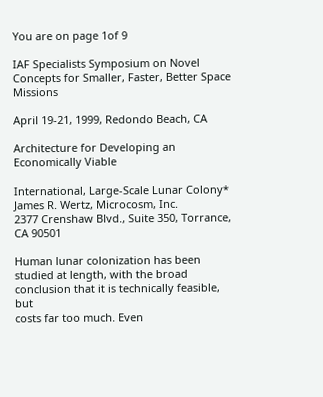You are on page 1of 9

IAF Specialists Symposium on Novel Concepts for Smaller, Faster, Better Space Missions

April 19-21, 1999, Redondo Beach, CA

Architecture for Developing an Economically Viable

International, Large-Scale Lunar Colony*
James R. Wertz, Microcosm, Inc.
2377 Crenshaw Blvd., Suite 350, Torrance, CA 90501

Human lunar colonization has been studied at length, with the broad conclusion that it is technically feasible, but
costs far too much. Even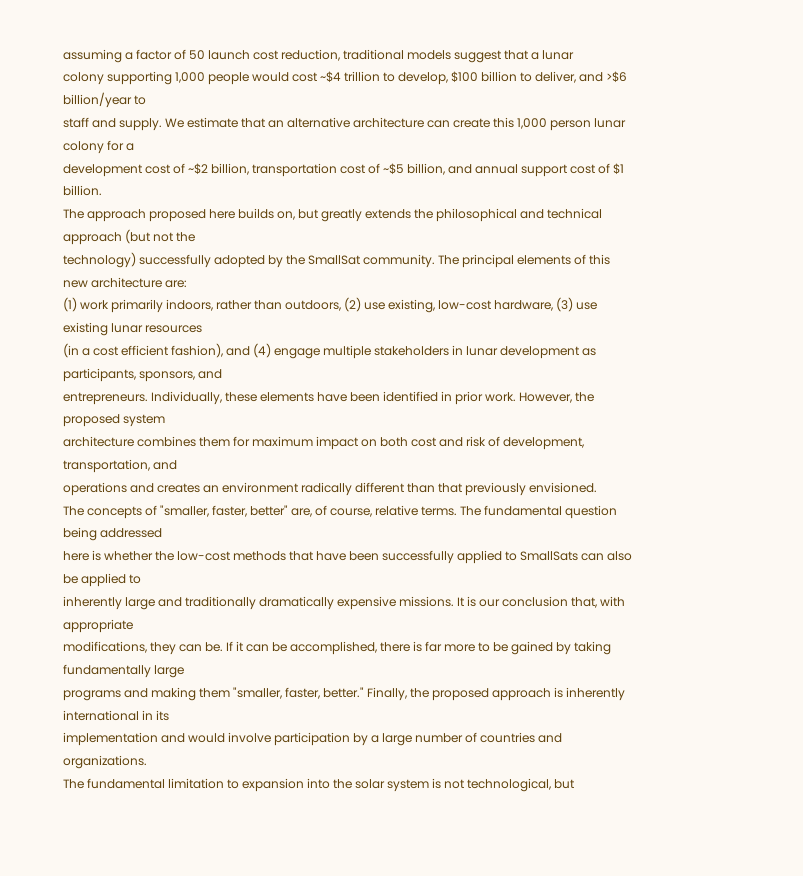assuming a factor of 50 launch cost reduction, traditional models suggest that a lunar
colony supporting 1,000 people would cost ~$4 trillion to develop, $100 billion to deliver, and >$6 billion/year to
staff and supply. We estimate that an alternative architecture can create this 1,000 person lunar colony for a
development cost of ~$2 billion, transportation cost of ~$5 billion, and annual support cost of $1 billion.
The approach proposed here builds on, but greatly extends the philosophical and technical approach (but not the
technology) successfully adopted by the SmallSat community. The principal elements of this new architecture are:
(1) work primarily indoors, rather than outdoors, (2) use existing, low-cost hardware, (3) use existing lunar resources
(in a cost efficient fashion), and (4) engage multiple stakeholders in lunar development as participants, sponsors, and
entrepreneurs. Individually, these elements have been identified in prior work. However, the proposed system
architecture combines them for maximum impact on both cost and risk of development, transportation, and
operations and creates an environment radically different than that previously envisioned.
The concepts of "smaller, faster, better" are, of course, relative terms. The fundamental question being addressed
here is whether the low-cost methods that have been successfully applied to SmallSats can also be applied to
inherently large and traditionally dramatically expensive missions. It is our conclusion that, with appropriate
modifications, they can be. If it can be accomplished, there is far more to be gained by taking fundamentally large
programs and making them "smaller, faster, better." Finally, the proposed approach is inherently international in its
implementation and would involve participation by a large number of countries and organizations.
The fundamental limitation to expansion into the solar system is not technological, but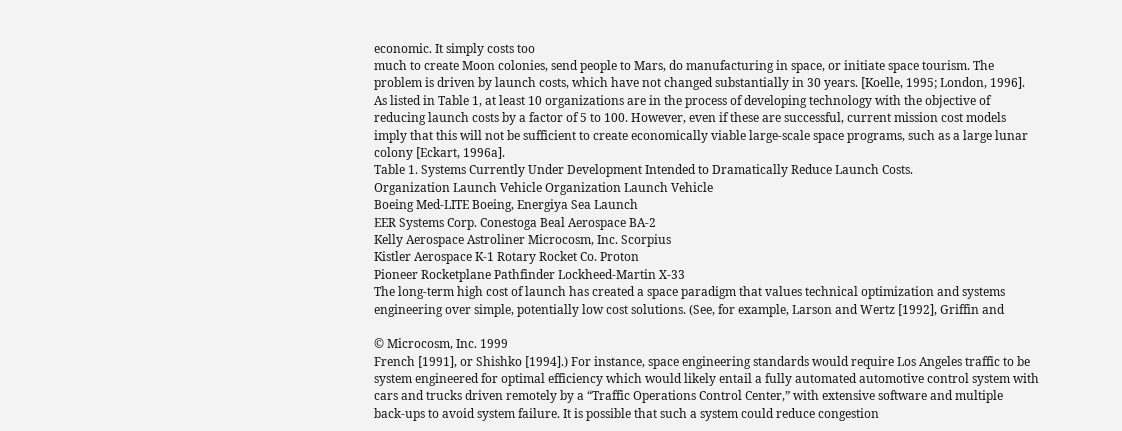economic. It simply costs too
much to create Moon colonies, send people to Mars, do manufacturing in space, or initiate space tourism. The
problem is driven by launch costs, which have not changed substantially in 30 years. [Koelle, 1995; London, 1996].
As listed in Table 1, at least 10 organizations are in the process of developing technology with the objective of
reducing launch costs by a factor of 5 to 100. However, even if these are successful, current mission cost models
imply that this will not be sufficient to create economically viable large-scale space programs, such as a large lunar
colony [Eckart, 1996a].
Table 1. Systems Currently Under Development Intended to Dramatically Reduce Launch Costs.
Organization Launch Vehicle Organization Launch Vehicle
Boeing Med-LITE Boeing, Energiya Sea Launch
EER Systems Corp. Conestoga Beal Aerospace BA-2
Kelly Aerospace Astroliner Microcosm, Inc. Scorpius
Kistler Aerospace K-1 Rotary Rocket Co. Proton
Pioneer Rocketplane Pathfinder Lockheed-Martin X-33
The long-term high cost of launch has created a space paradigm that values technical optimization and systems
engineering over simple, potentially low cost solutions. (See, for example, Larson and Wertz [1992], Griffin and

© Microcosm, Inc. 1999
French [1991], or Shishko [1994].) For instance, space engineering standards would require Los Angeles traffic to be
system engineered for optimal efficiency which would likely entail a fully automated automotive control system with
cars and trucks driven remotely by a “Traffic Operations Control Center,” with extensive software and multiple
back-ups to avoid system failure. It is possible that such a system could reduce congestion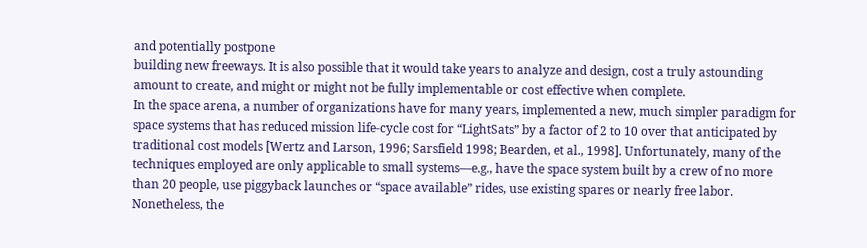and potentially postpone
building new freeways. It is also possible that it would take years to analyze and design, cost a truly astounding
amount to create, and might or might not be fully implementable or cost effective when complete.
In the space arena, a number of organizations have for many years, implemented a new, much simpler paradigm for
space systems that has reduced mission life-cycle cost for “LightSats” by a factor of 2 to 10 over that anticipated by
traditional cost models [Wertz and Larson, 1996; Sarsfield 1998; Bearden, et al., 1998]. Unfortunately, many of the
techniques employed are only applicable to small systems—e.g., have the space system built by a crew of no more
than 20 people, use piggyback launches or “space available” rides, use existing spares or nearly free labor.
Nonetheless, the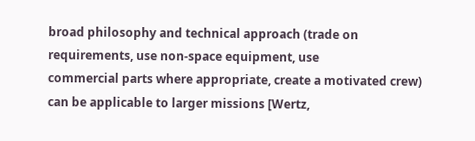broad philosophy and technical approach (trade on requirements, use non-space equipment, use
commercial parts where appropriate, create a motivated crew) can be applicable to larger missions [Wertz,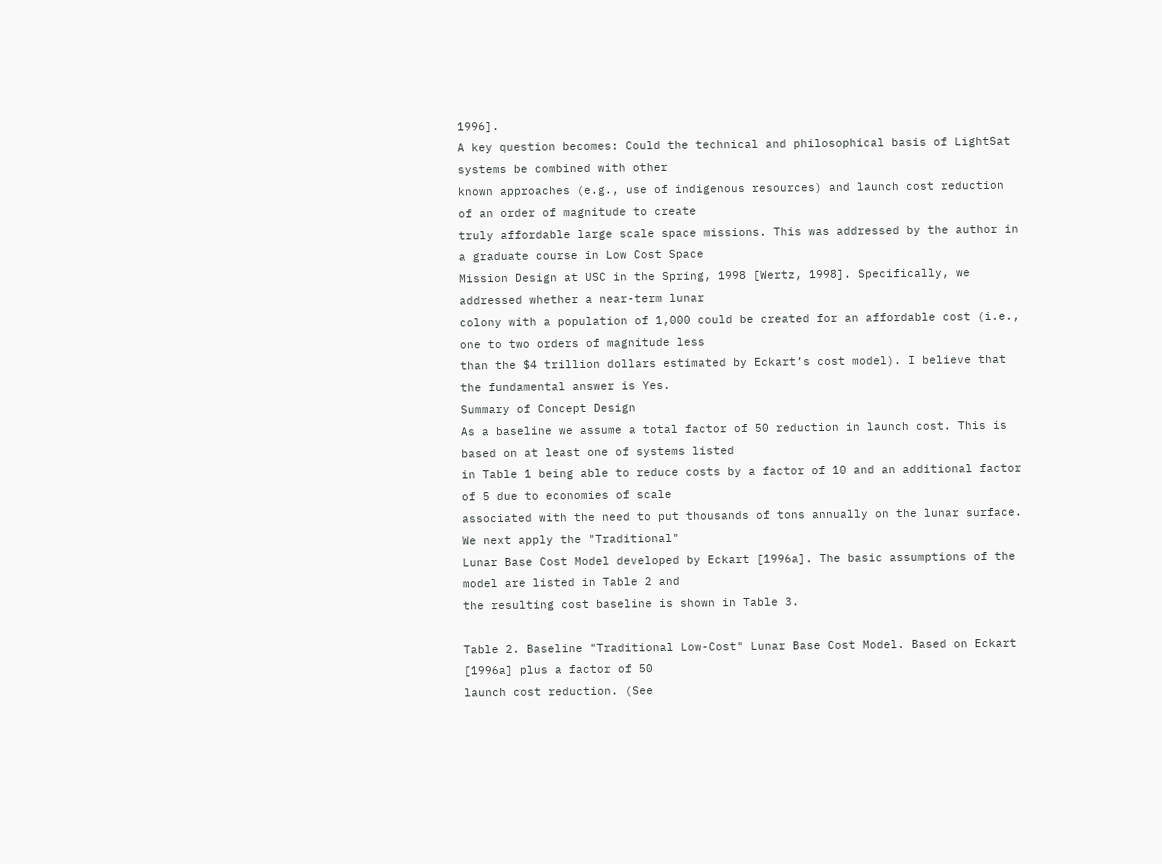1996].
A key question becomes: Could the technical and philosophical basis of LightSat systems be combined with other
known approaches (e.g., use of indigenous resources) and launch cost reduction of an order of magnitude to create
truly affordable large scale space missions. This was addressed by the author in a graduate course in Low Cost Space
Mission Design at USC in the Spring, 1998 [Wertz, 1998]. Specifically, we addressed whether a near-term lunar
colony with a population of 1,000 could be created for an affordable cost (i.e., one to two orders of magnitude less
than the $4 trillion dollars estimated by Eckart’s cost model). I believe that the fundamental answer is Yes.
Summary of Concept Design
As a baseline we assume a total factor of 50 reduction in launch cost. This is based on at least one of systems listed
in Table 1 being able to reduce costs by a factor of 10 and an additional factor of 5 due to economies of scale
associated with the need to put thousands of tons annually on the lunar surface. We next apply the "Traditional"
Lunar Base Cost Model developed by Eckart [1996a]. The basic assumptions of the model are listed in Table 2 and
the resulting cost baseline is shown in Table 3.

Table 2. Baseline "Traditional Low-Cost" Lunar Base Cost Model. Based on Eckart [1996a] plus a factor of 50
launch cost reduction. (See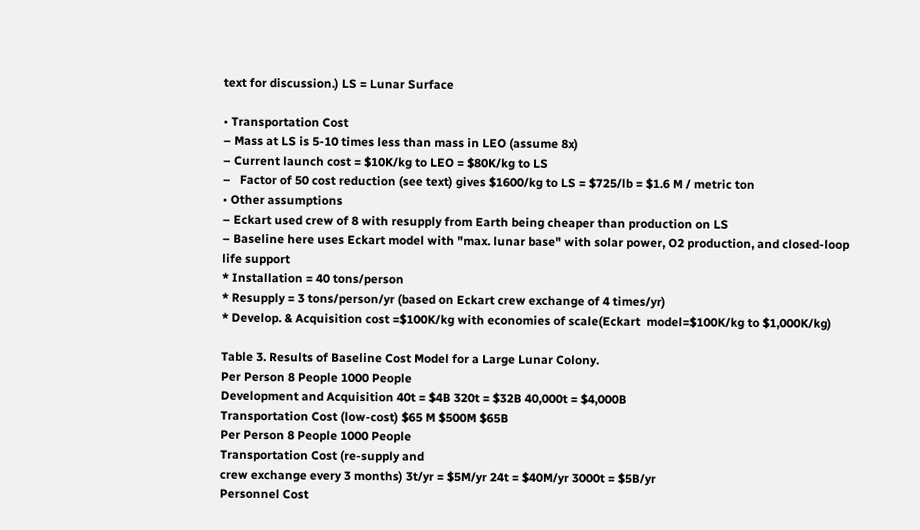text for discussion.) LS = Lunar Surface

• Transportation Cost
– Mass at LS is 5-10 times less than mass in LEO (assume 8x)
– Current launch cost = $10K/kg to LEO = $80K/kg to LS
–   Factor of 50 cost reduction (see text) gives $1600/kg to LS = $725/lb = $1.6 M / metric ton
• Other assumptions
– Eckart used crew of 8 with resupply from Earth being cheaper than production on LS
– Baseline here uses Eckart model with "max. lunar base" with solar power, O2 production, and closed-loop
life support
* Installation = 40 tons/person
* Resupply = 3 tons/person/yr (based on Eckart crew exchange of 4 times/yr)
* Develop. & Acquisition cost =$100K/kg with economies of scale(Eckart  model=$100K/kg to $1,000K/kg)

Table 3. Results of Baseline Cost Model for a Large Lunar Colony.
Per Person 8 People 1000 People
Development and Acquisition 40t = $4B 320t = $32B 40,000t = $4,000B
Transportation Cost (low-cost) $65 M $500M $65B
Per Person 8 People 1000 People
Transportation Cost (re-supply and
crew exchange every 3 months) 3t/yr = $5M/yr 24t = $40M/yr 3000t = $5B/yr
Personnel Cost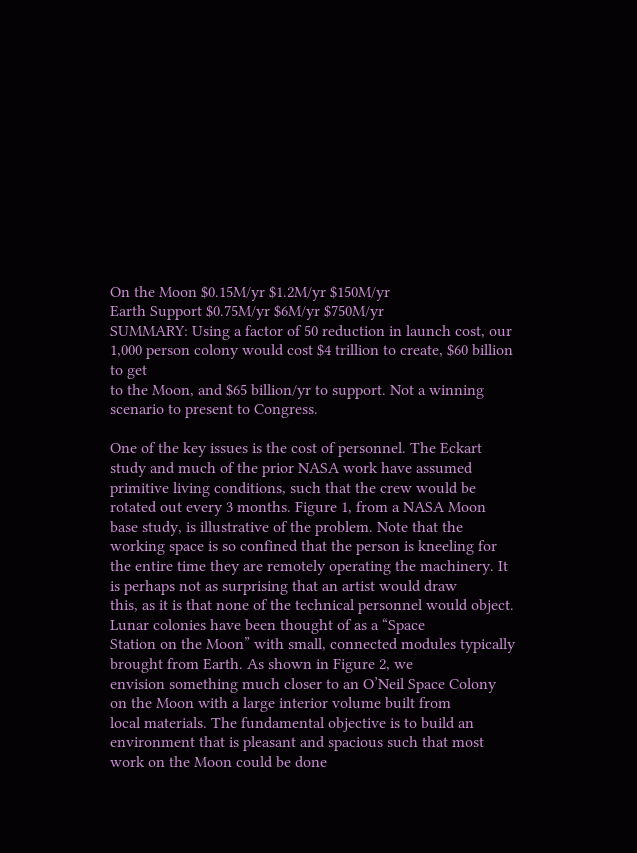On the Moon $0.15M/yr $1.2M/yr $150M/yr
Earth Support $0.75M/yr $6M/yr $750M/yr
SUMMARY: Using a factor of 50 reduction in launch cost, our 1,000 person colony would cost $4 trillion to create, $60 billion to get
to the Moon, and $65 billion/yr to support. Not a winning scenario to present to Congress.

One of the key issues is the cost of personnel. The Eckart study and much of the prior NASA work have assumed
primitive living conditions, such that the crew would be rotated out every 3 months. Figure 1, from a NASA Moon
base study, is illustrative of the problem. Note that the working space is so confined that the person is kneeling for
the entire time they are remotely operating the machinery. It is perhaps not as surprising that an artist would draw
this, as it is that none of the technical personnel would object. Lunar colonies have been thought of as a “Space
Station on the Moon” with small, connected modules typically brought from Earth. As shown in Figure 2, we
envision something much closer to an O’Neil Space Colony on the Moon with a large interior volume built from
local materials. The fundamental objective is to build an environment that is pleasant and spacious such that most
work on the Moon could be done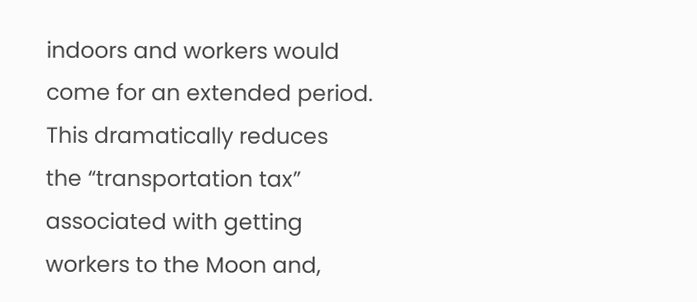indoors and workers would come for an extended period. This dramatically reduces
the “transportation tax” associated with getting workers to the Moon and,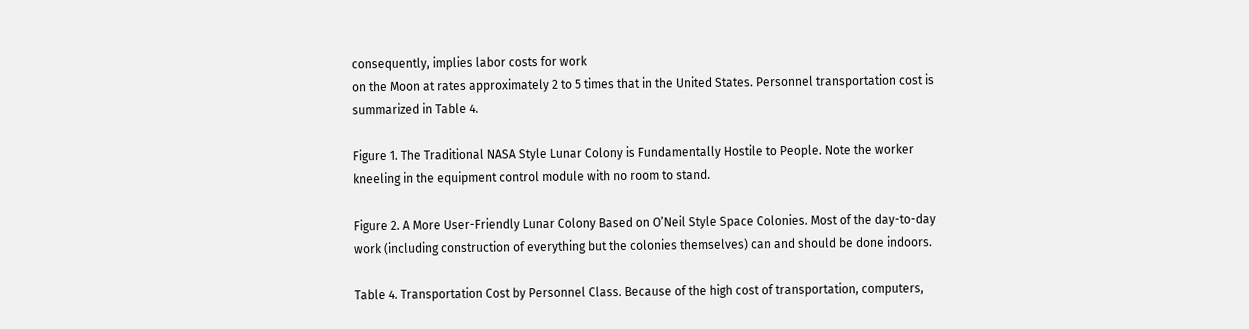consequently, implies labor costs for work
on the Moon at rates approximately 2 to 5 times that in the United States. Personnel transportation cost is
summarized in Table 4.

Figure 1. The Traditional NASA Style Lunar Colony is Fundamentally Hostile to People. Note the worker
kneeling in the equipment control module with no room to stand.

Figure 2. A More User-Friendly Lunar Colony Based on O’Neil Style Space Colonies. Most of the day-to-day
work (including construction of everything but the colonies themselves) can and should be done indoors.

Table 4. Transportation Cost by Personnel Class. Because of the high cost of transportation, computers,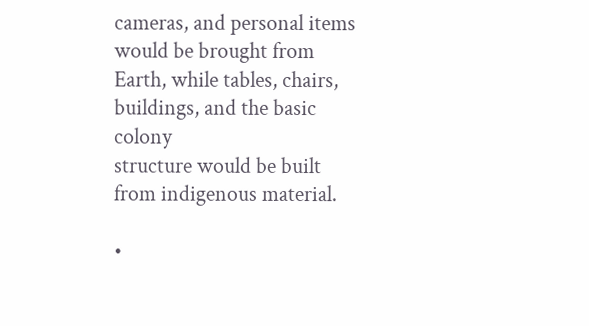cameras, and personal items would be brought from Earth, while tables, chairs, buildings, and the basic colony
structure would be built from indigenous material.

•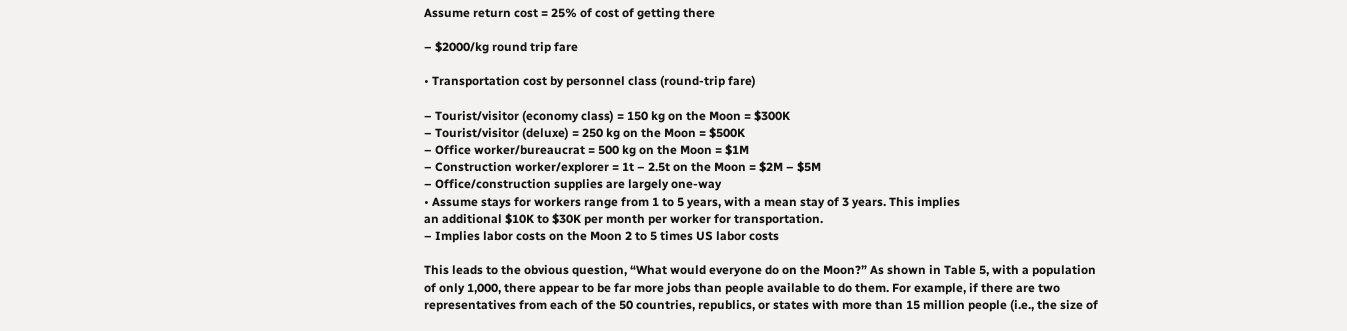Assume return cost = 25% of cost of getting there

– $2000/kg round trip fare

• Transportation cost by personnel class (round-trip fare)

– Tourist/visitor (economy class) = 150 kg on the Moon = $300K
– Tourist/visitor (deluxe) = 250 kg on the Moon = $500K
– Office worker/bureaucrat = 500 kg on the Moon = $1M
– Construction worker/explorer = 1t – 2.5t on the Moon = $2M – $5M
– Office/construction supplies are largely one-way
• Assume stays for workers range from 1 to 5 years, with a mean stay of 3 years. This implies
an additional $10K to $30K per month per worker for transportation.
– Implies labor costs on the Moon 2 to 5 times US labor costs

This leads to the obvious question, “What would everyone do on the Moon?” As shown in Table 5, with a population
of only 1,000, there appear to be far more jobs than people available to do them. For example, if there are two
representatives from each of the 50 countries, republics, or states with more than 15 million people (i.e., the size of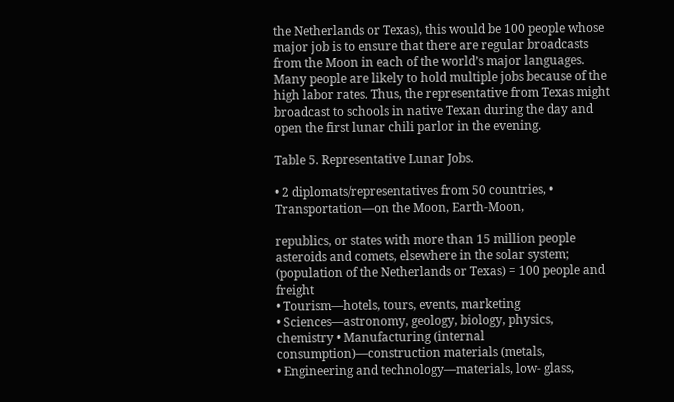the Netherlands or Texas), this would be 100 people whose major job is to ensure that there are regular broadcasts
from the Moon in each of the world’s major languages. Many people are likely to hold multiple jobs because of the
high labor rates. Thus, the representative from Texas might broadcast to schools in native Texan during the day and
open the first lunar chili parlor in the evening.

Table 5. Representative Lunar Jobs.

• 2 diplomats/representatives from 50 countries, • Transportation—on the Moon, Earth-Moon,

republics, or states with more than 15 million people asteroids and comets, elsewhere in the solar system;
(population of the Netherlands or Texas) = 100 people and freight
• Tourism—hotels, tours, events, marketing
• Sciences—astronomy, geology, biology, physics,
chemistry • Manufacturing (internal
consumption)—construction materials (metals,
• Engineering and technology—materials, low- glass,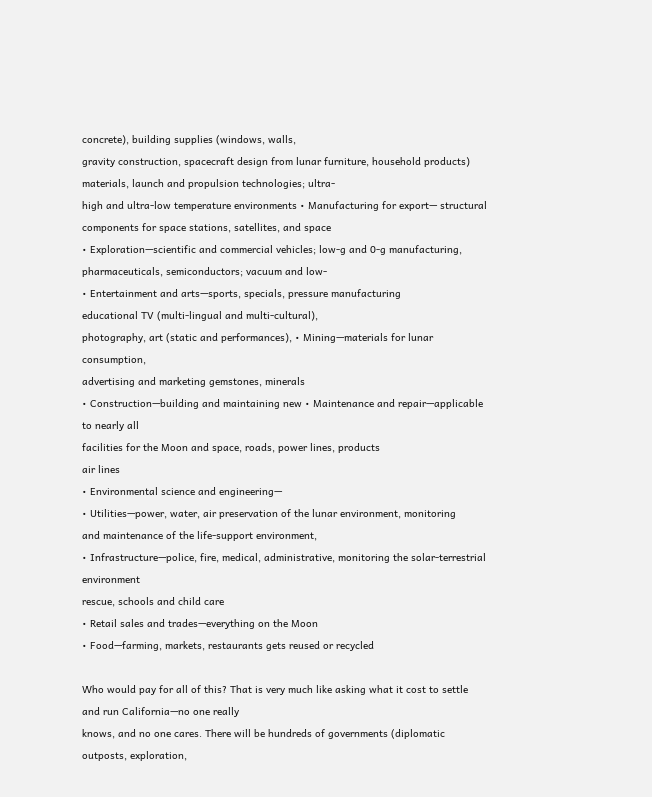concrete), building supplies (windows, walls,
gravity construction, spacecraft design from lunar furniture, household products)
materials, launch and propulsion technologies; ultra-
high and ultra-low temperature environments • Manufacturing for export— structural
components for space stations, satellites, and space
• Exploration—scientific and commercial vehicles; low-g and 0-g manufacturing,
pharmaceuticals, semiconductors; vacuum and low-
• Entertainment and arts—sports, specials, pressure manufacturing
educational TV (multi-lingual and multi-cultural),
photography, art (static and performances), • Mining—materials for lunar consumption,
advertising and marketing gemstones, minerals
• Construction—building and maintaining new • Maintenance and repair—applicable to nearly all
facilities for the Moon and space, roads, power lines, products
air lines
• Environmental science and engineering—
• Utilities—power, water, air preservation of the lunar environment, monitoring
and maintenance of the life-support environment,
• Infrastructure—police, fire, medical, administrative, monitoring the solar-terrestrial environment
rescue, schools and child care
• Retail sales and trades—everything on the Moon
• Food—farming, markets, restaurants gets reused or recycled

Who would pay for all of this? That is very much like asking what it cost to settle and run California—no one really
knows, and no one cares. There will be hundreds of governments (diplomatic outposts, exploration,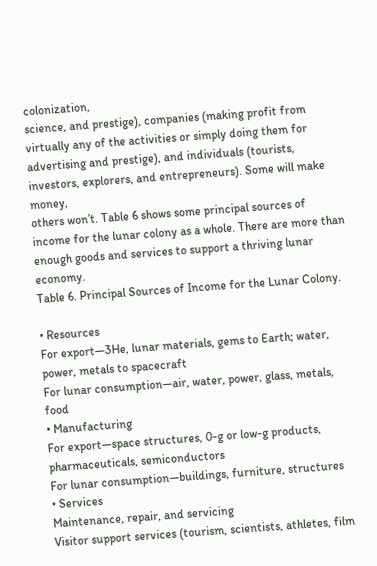colonization,
science, and prestige), companies (making profit from virtually any of the activities or simply doing them for
advertising and prestige), and individuals (tourists, investors, explorers, and entrepreneurs). Some will make money,
others won’t. Table 6 shows some principal sources of income for the lunar colony as a whole. There are more than
enough goods and services to support a thriving lunar economy.
Table 6. Principal Sources of Income for the Lunar Colony.

• Resources
For export—3He, lunar materials, gems to Earth; water, power, metals to spacecraft
For lunar consumption—air, water, power, glass, metals, food
• Manufacturing
For export—space structures, 0-g or low-g products, pharmaceuticals, semiconductors
For lunar consumption—buildings, furniture, structures
• Services
Maintenance, repair, and servicing
Visitor support services (tourism, scientists, athletes, film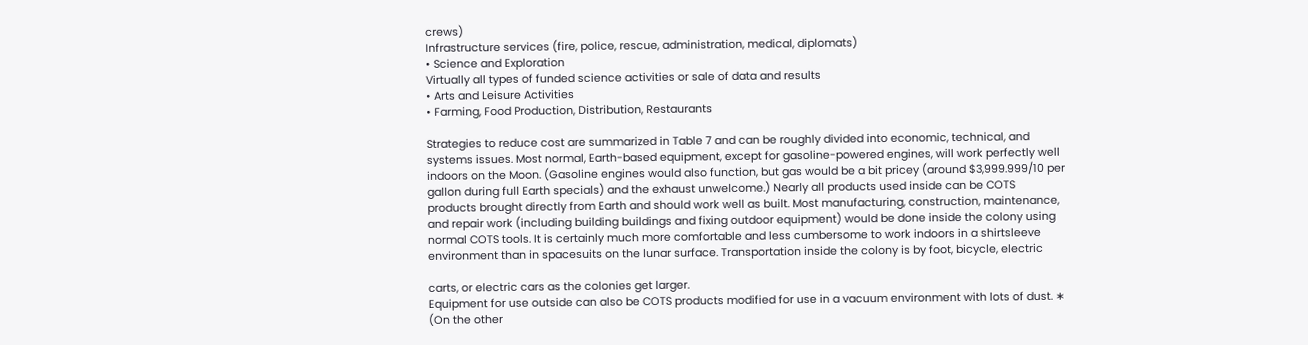crews)
Infrastructure services (fire, police, rescue, administration, medical, diplomats)
• Science and Exploration
Virtually all types of funded science activities or sale of data and results
• Arts and Leisure Activities
• Farming, Food Production, Distribution, Restaurants

Strategies to reduce cost are summarized in Table 7 and can be roughly divided into economic, technical, and
systems issues. Most normal, Earth-based equipment, except for gasoline-powered engines, will work perfectly well
indoors on the Moon. (Gasoline engines would also function, but gas would be a bit pricey (around $3,999.999/10 per
gallon during full Earth specials) and the exhaust unwelcome.) Nearly all products used inside can be COTS
products brought directly from Earth and should work well as built. Most manufacturing, construction, maintenance,
and repair work (including building buildings and fixing outdoor equipment) would be done inside the colony using
normal COTS tools. It is certainly much more comfortable and less cumbersome to work indoors in a shirtsleeve
environment than in spacesuits on the lunar surface. Transportation inside the colony is by foot, bicycle, electric

carts, or electric cars as the colonies get larger.
Equipment for use outside can also be COTS products modified for use in a vacuum environment with lots of dust. ∗
(On the other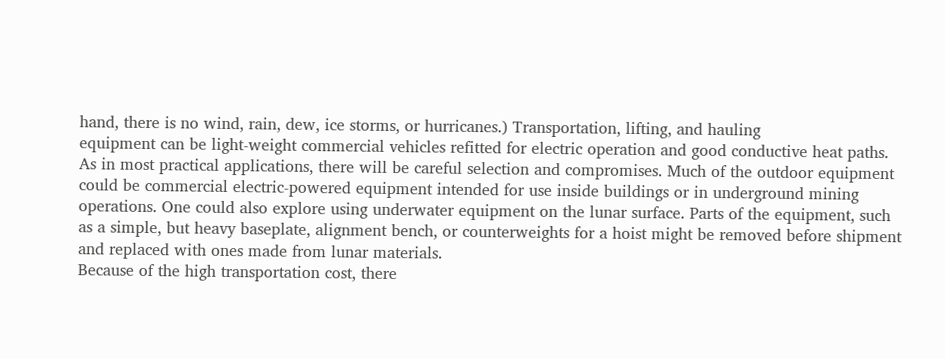hand, there is no wind, rain, dew, ice storms, or hurricanes.) Transportation, lifting, and hauling
equipment can be light-weight commercial vehicles refitted for electric operation and good conductive heat paths.
As in most practical applications, there will be careful selection and compromises. Much of the outdoor equipment
could be commercial electric-powered equipment intended for use inside buildings or in underground mining
operations. One could also explore using underwater equipment on the lunar surface. Parts of the equipment, such
as a simple, but heavy baseplate, alignment bench, or counterweights for a hoist might be removed before shipment
and replaced with ones made from lunar materials.
Because of the high transportation cost, there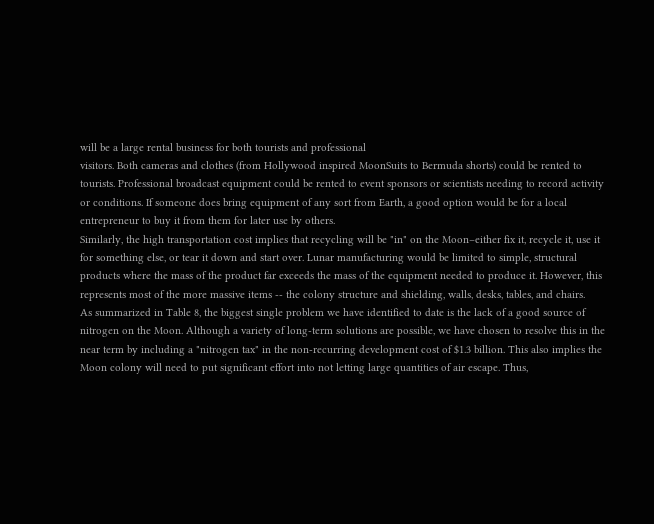will be a large rental business for both tourists and professional
visitors. Both cameras and clothes (from Hollywood inspired MoonSuits to Bermuda shorts) could be rented to
tourists. Professional broadcast equipment could be rented to event sponsors or scientists needing to record activity
or conditions. If someone does bring equipment of any sort from Earth, a good option would be for a local
entrepreneur to buy it from them for later use by others.
Similarly, the high transportation cost implies that recycling will be "in" on the Moon–either fix it, recycle it, use it
for something else, or tear it down and start over. Lunar manufacturing would be limited to simple, structural
products where the mass of the product far exceeds the mass of the equipment needed to produce it. However, this
represents most of the more massive items -- the colony structure and shielding, walls, desks, tables, and chairs.
As summarized in Table 8, the biggest single problem we have identified to date is the lack of a good source of
nitrogen on the Moon. Although a variety of long-term solutions are possible, we have chosen to resolve this in the
near term by including a "nitrogen tax" in the non-recurring development cost of $1.3 billion. This also implies the
Moon colony will need to put significant effort into not letting large quantities of air escape. Thus,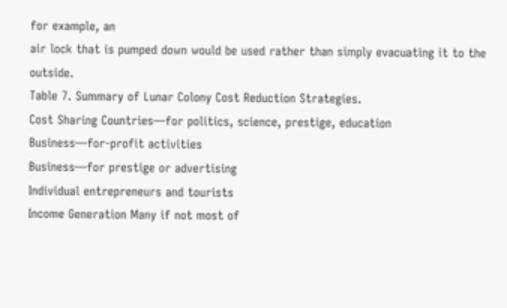for example, an
air lock that is pumped down would be used rather than simply evacuating it to the outside.
Table 7. Summary of Lunar Colony Cost Reduction Strategies.
Cost Sharing Countries—for politics, science, prestige, education
Business—for-profit activities
Business—for prestige or advertising
Individual entrepreneurs and tourists
Income Generation Many if not most of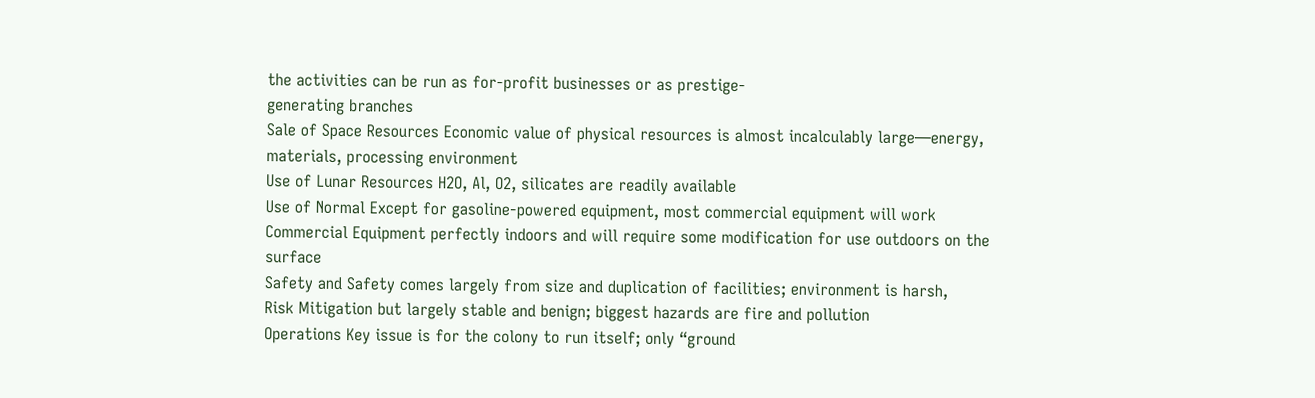the activities can be run as for-profit businesses or as prestige-
generating branches
Sale of Space Resources Economic value of physical resources is almost incalculably large—energy,
materials, processing environment
Use of Lunar Resources H2O, Al, O2, silicates are readily available
Use of Normal Except for gasoline-powered equipment, most commercial equipment will work
Commercial Equipment perfectly indoors and will require some modification for use outdoors on the surface
Safety and Safety comes largely from size and duplication of facilities; environment is harsh,
Risk Mitigation but largely stable and benign; biggest hazards are fire and pollution
Operations Key issue is for the colony to run itself; only “ground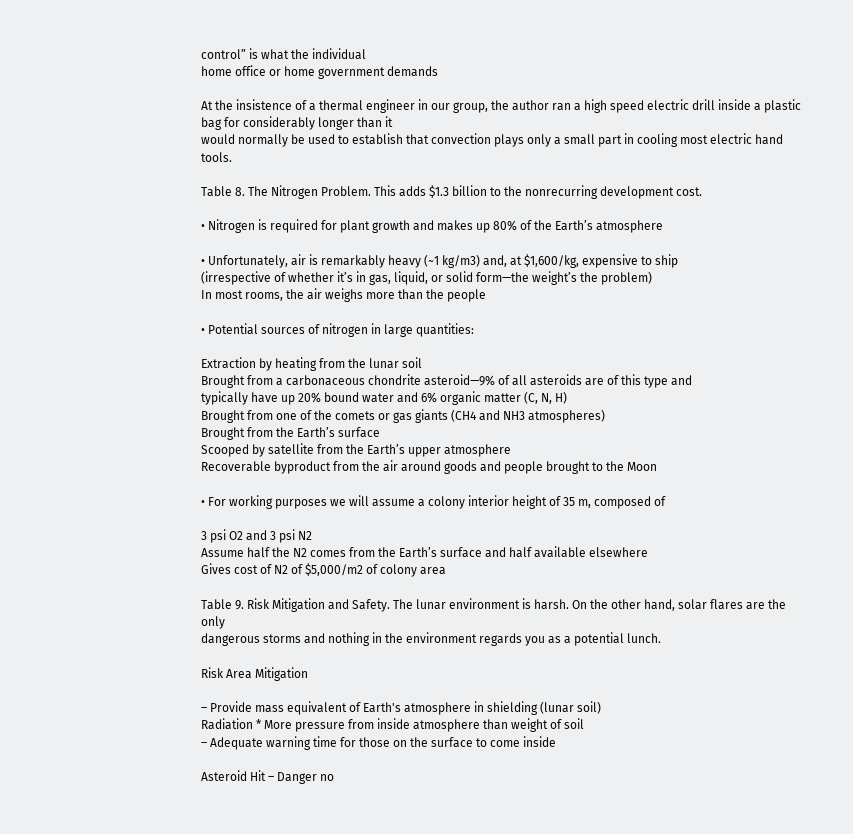control” is what the individual
home office or home government demands

At the insistence of a thermal engineer in our group, the author ran a high speed electric drill inside a plastic bag for considerably longer than it
would normally be used to establish that convection plays only a small part in cooling most electric hand tools.

Table 8. The Nitrogen Problem. This adds $1.3 billion to the nonrecurring development cost.

• Nitrogen is required for plant growth and makes up 80% of the Earth’s atmosphere

• Unfortunately, air is remarkably heavy (~1 kg/m3) and, at $1,600/kg, expensive to ship
(irrespective of whether it’s in gas, liquid, or solid form—the weight’s the problem)
In most rooms, the air weighs more than the people

• Potential sources of nitrogen in large quantities:

Extraction by heating from the lunar soil
Brought from a carbonaceous chondrite asteroid—9% of all asteroids are of this type and
typically have up 20% bound water and 6% organic matter (C, N, H)
Brought from one of the comets or gas giants (CH4 and NH3 atmospheres)
Brought from the Earth’s surface
Scooped by satellite from the Earth’s upper atmosphere
Recoverable byproduct from the air around goods and people brought to the Moon

• For working purposes we will assume a colony interior height of 35 m, composed of

3 psi O2 and 3 psi N2
Assume half the N2 comes from the Earth’s surface and half available elsewhere
Gives cost of N2 of $5,000/m2 of colony area

Table 9. Risk Mitigation and Safety. The lunar environment is harsh. On the other hand, solar flares are the only
dangerous storms and nothing in the environment regards you as a potential lunch.

Risk Area Mitigation

– Provide mass equivalent of Earth's atmosphere in shielding (lunar soil)
Radiation * More pressure from inside atmosphere than weight of soil
– Adequate warning time for those on the surface to come inside

Asteroid Hit – Danger no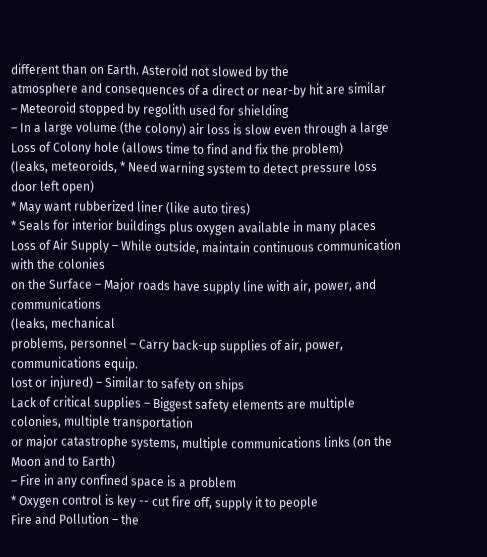different than on Earth. Asteroid not slowed by the
atmosphere and consequences of a direct or near-by hit are similar
– Meteoroid stopped by regolith used for shielding
– In a large volume (the colony) air loss is slow even through a large
Loss of Colony hole (allows time to find and fix the problem)
(leaks, meteoroids, * Need warning system to detect pressure loss
door left open)
* May want rubberized liner (like auto tires)
* Seals for interior buildings plus oxygen available in many places
Loss of Air Supply – While outside, maintain continuous communication with the colonies
on the Surface – Major roads have supply line with air, power, and communications
(leaks, mechanical
problems, personnel – Carry back-up supplies of air, power, communications equip.
lost or injured) – Similar to safety on ships
Lack of critical supplies – Biggest safety elements are multiple colonies, multiple transportation
or major catastrophe systems, multiple communications links (on the Moon and to Earth)
– Fire in any confined space is a problem
* Oxygen control is key -- cut fire off, supply it to people
Fire and Pollution – the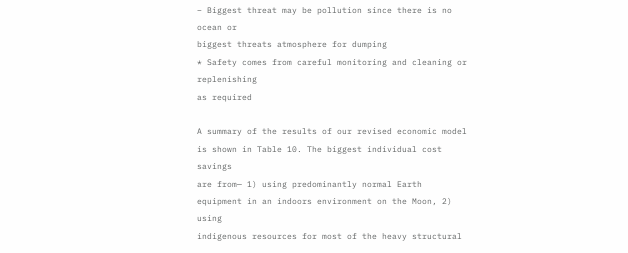– Biggest threat may be pollution since there is no ocean or
biggest threats atmosphere for dumping
* Safety comes from careful monitoring and cleaning or replenishing
as required

A summary of the results of our revised economic model is shown in Table 10. The biggest individual cost savings
are from— 1) using predominantly normal Earth equipment in an indoors environment on the Moon, 2) using
indigenous resources for most of the heavy structural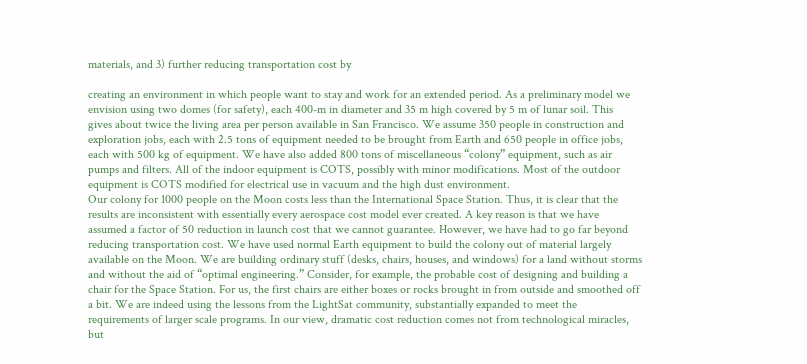materials, and 3) further reducing transportation cost by

creating an environment in which people want to stay and work for an extended period. As a preliminary model we
envision using two domes (for safety), each 400-m in diameter and 35 m high covered by 5 m of lunar soil. This
gives about twice the living area per person available in San Francisco. We assume 350 people in construction and
exploration jobs, each with 2.5 tons of equipment needed to be brought from Earth and 650 people in office jobs,
each with 500 kg of equipment. We have also added 800 tons of miscellaneous “colony” equipment, such as air
pumps and filters. All of the indoor equipment is COTS, possibly with minor modifications. Most of the outdoor
equipment is COTS modified for electrical use in vacuum and the high dust environment.
Our colony for 1000 people on the Moon costs less than the International Space Station. Thus, it is clear that the
results are inconsistent with essentially every aerospace cost model ever created. A key reason is that we have
assumed a factor of 50 reduction in launch cost that we cannot guarantee. However, we have had to go far beyond
reducing transportation cost. We have used normal Earth equipment to build the colony out of material largely
available on the Moon. We are building ordinary stuff (desks, chairs, houses, and windows) for a land without storms
and without the aid of “optimal engineering.” Consider, for example, the probable cost of designing and building a
chair for the Space Station. For us, the first chairs are either boxes or rocks brought in from outside and smoothed off
a bit. We are indeed using the lessons from the LightSat community, substantially expanded to meet the
requirements of larger scale programs. In our view, dramatic cost reduction comes not from technological miracles,
but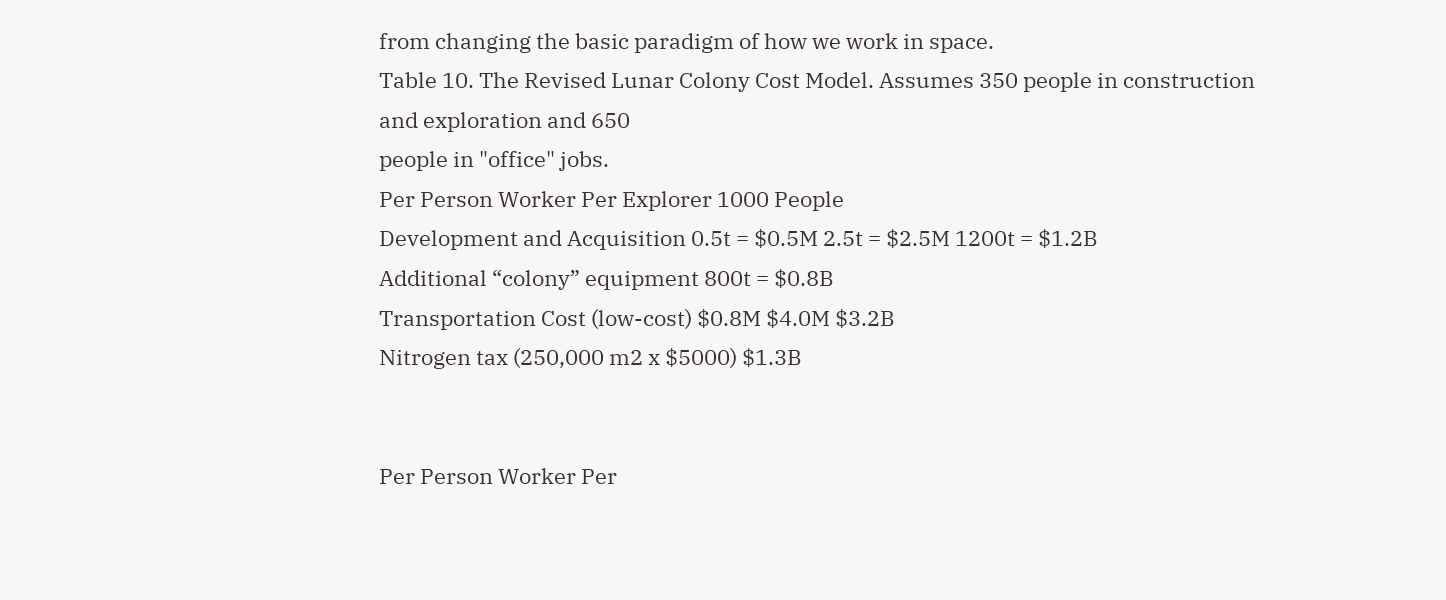from changing the basic paradigm of how we work in space.
Table 10. The Revised Lunar Colony Cost Model. Assumes 350 people in construction and exploration and 650
people in "office" jobs.
Per Person Worker Per Explorer 1000 People
Development and Acquisition 0.5t = $0.5M 2.5t = $2.5M 1200t = $1.2B
Additional “colony” equipment 800t = $0.8B
Transportation Cost (low-cost) $0.8M $4.0M $3.2B
Nitrogen tax (250,000 m2 x $5000) $1.3B


Per Person Worker Per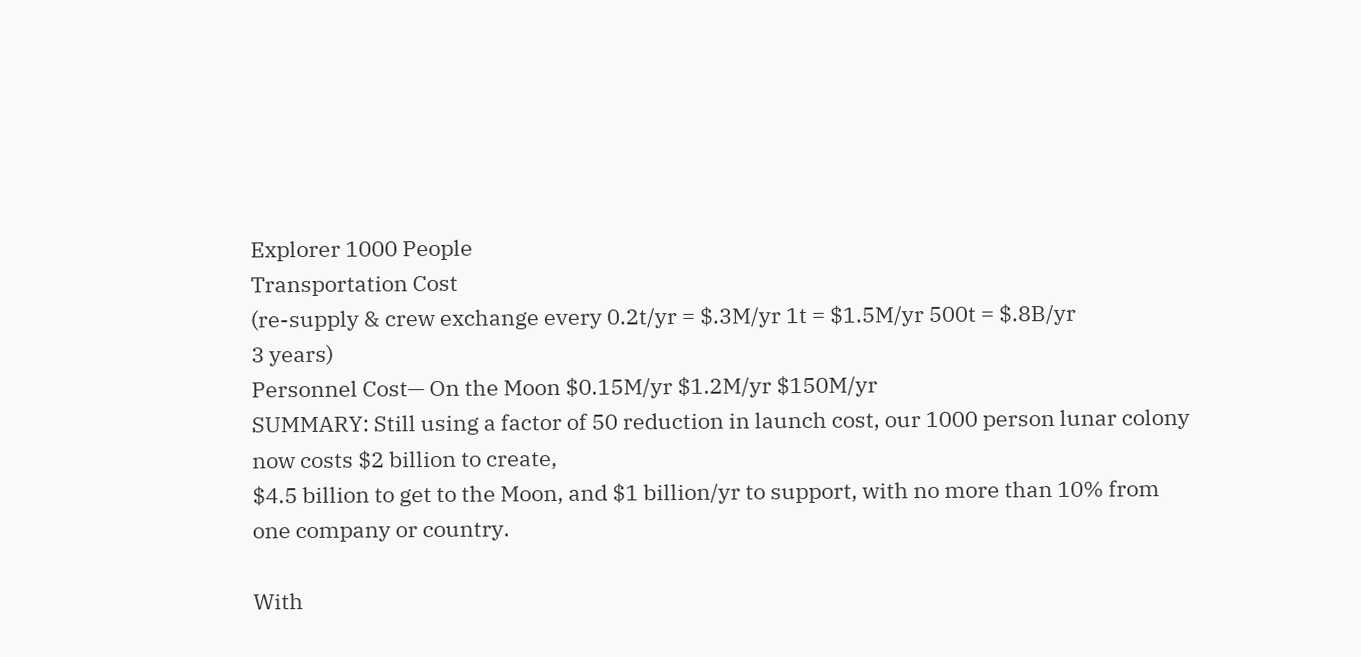Explorer 1000 People
Transportation Cost
(re-supply & crew exchange every 0.2t/yr = $.3M/yr 1t = $1.5M/yr 500t = $.8B/yr
3 years)
Personnel Cost— On the Moon $0.15M/yr $1.2M/yr $150M/yr
SUMMARY: Still using a factor of 50 reduction in launch cost, our 1000 person lunar colony now costs $2 billion to create,
$4.5 billion to get to the Moon, and $1 billion/yr to support, with no more than 10% from one company or country.

With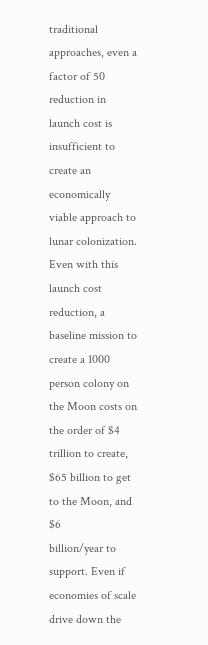traditional approaches, even a factor of 50 reduction in launch cost is insufficient to create an economically
viable approach to lunar colonization. Even with this launch cost reduction, a baseline mission to create a 1000
person colony on the Moon costs on the order of $4 trillion to create, $65 billion to get to the Moon, and $6
billion/year to support. Even if economies of scale drive down the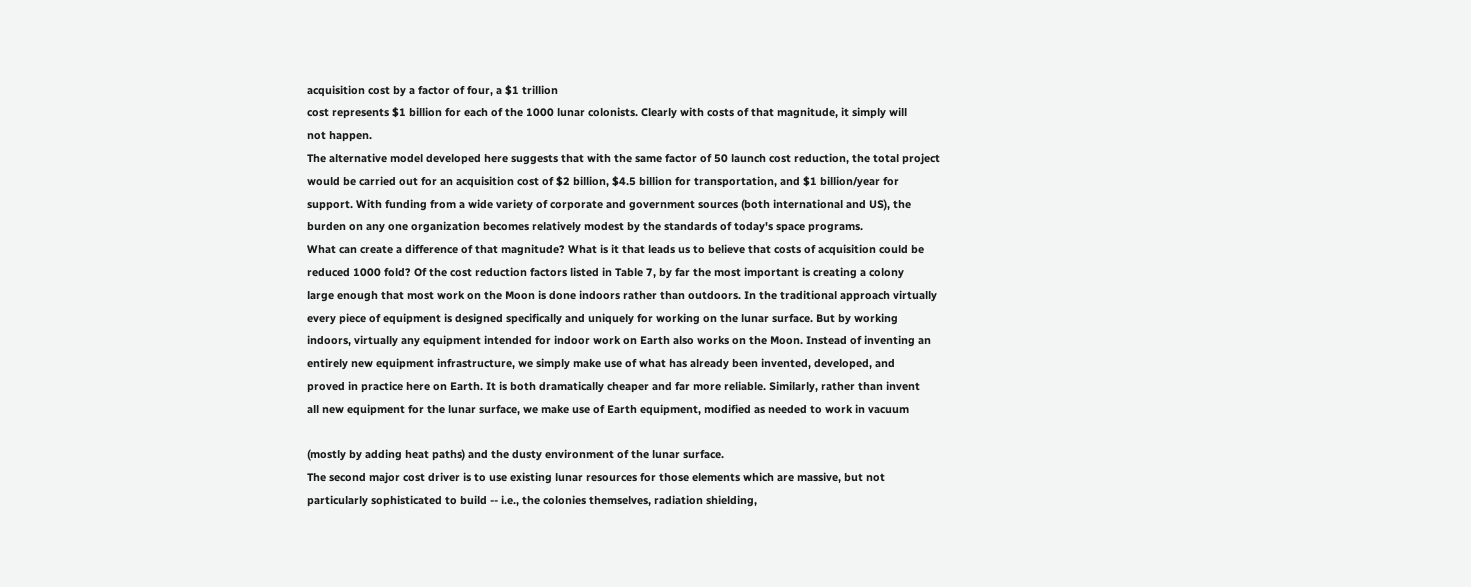acquisition cost by a factor of four, a $1 trillion
cost represents $1 billion for each of the 1000 lunar colonists. Clearly with costs of that magnitude, it simply will
not happen.
The alternative model developed here suggests that with the same factor of 50 launch cost reduction, the total project
would be carried out for an acquisition cost of $2 billion, $4.5 billion for transportation, and $1 billion/year for
support. With funding from a wide variety of corporate and government sources (both international and US), the
burden on any one organization becomes relatively modest by the standards of today's space programs.
What can create a difference of that magnitude? What is it that leads us to believe that costs of acquisition could be
reduced 1000 fold? Of the cost reduction factors listed in Table 7, by far the most important is creating a colony
large enough that most work on the Moon is done indoors rather than outdoors. In the traditional approach virtually
every piece of equipment is designed specifically and uniquely for working on the lunar surface. But by working
indoors, virtually any equipment intended for indoor work on Earth also works on the Moon. Instead of inventing an
entirely new equipment infrastructure, we simply make use of what has already been invented, developed, and
proved in practice here on Earth. It is both dramatically cheaper and far more reliable. Similarly, rather than invent
all new equipment for the lunar surface, we make use of Earth equipment, modified as needed to work in vacuum

(mostly by adding heat paths) and the dusty environment of the lunar surface.
The second major cost driver is to use existing lunar resources for those elements which are massive, but not
particularly sophisticated to build -- i.e., the colonies themselves, radiation shielding,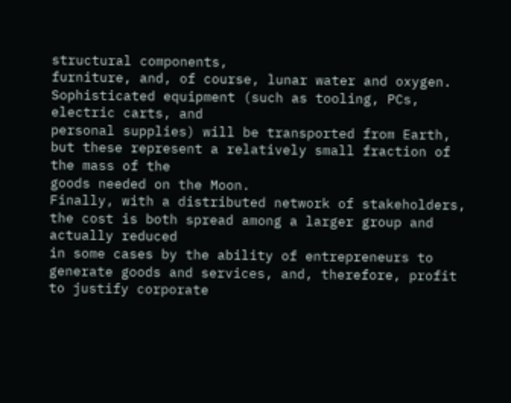structural components,
furniture, and, of course, lunar water and oxygen. Sophisticated equipment (such as tooling, PCs, electric carts, and
personal supplies) will be transported from Earth, but these represent a relatively small fraction of the mass of the
goods needed on the Moon.
Finally, with a distributed network of stakeholders, the cost is both spread among a larger group and actually reduced
in some cases by the ability of entrepreneurs to generate goods and services, and, therefore, profit to justify corporate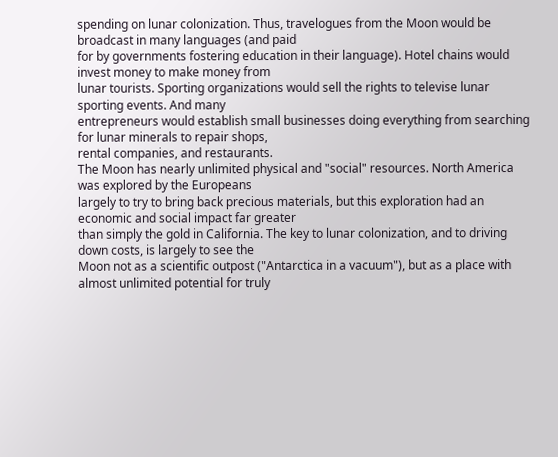spending on lunar colonization. Thus, travelogues from the Moon would be broadcast in many languages (and paid
for by governments fostering education in their language). Hotel chains would invest money to make money from
lunar tourists. Sporting organizations would sell the rights to televise lunar sporting events. And many
entrepreneurs would establish small businesses doing everything from searching for lunar minerals to repair shops,
rental companies, and restaurants.
The Moon has nearly unlimited physical and "social" resources. North America was explored by the Europeans
largely to try to bring back precious materials, but this exploration had an economic and social impact far greater
than simply the gold in California. The key to lunar colonization, and to driving down costs, is largely to see the
Moon not as a scientific outpost ("Antarctica in a vacuum"), but as a place with almost unlimited potential for truly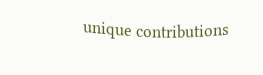unique contributions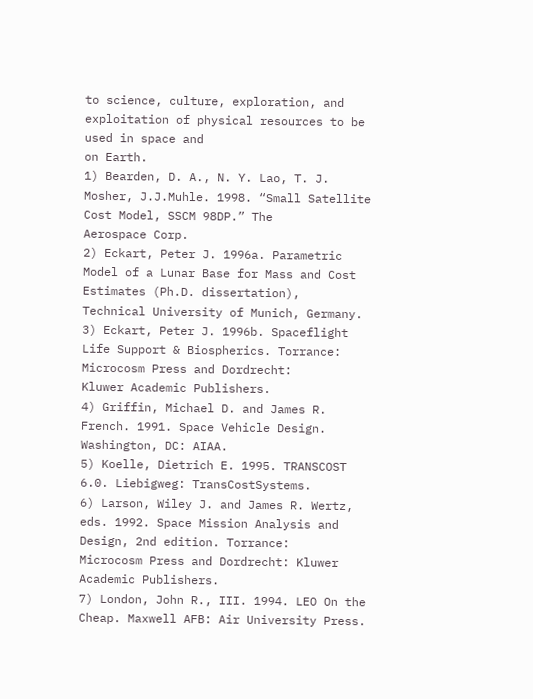to science, culture, exploration, and exploitation of physical resources to be used in space and
on Earth.
1) Bearden, D. A., N. Y. Lao, T. J. Mosher, J.J.Muhle. 1998. “Small Satellite Cost Model, SSCM 98DP.” The
Aerospace Corp.
2) Eckart, Peter J. 1996a. Parametric Model of a Lunar Base for Mass and Cost Estimates (Ph.D. dissertation),
Technical University of Munich, Germany.
3) Eckart, Peter J. 1996b. Spaceflight Life Support & Biospherics. Torrance: Microcosm Press and Dordrecht:
Kluwer Academic Publishers.
4) Griffin, Michael D. and James R. French. 1991. Space Vehicle Design. Washington, DC: AIAA.
5) Koelle, Dietrich E. 1995. TRANSCOST 6.0. Liebigweg: TransCostSystems.
6) Larson, Wiley J. and James R. Wertz, eds. 1992. Space Mission Analysis and Design, 2nd edition. Torrance:
Microcosm Press and Dordrecht: Kluwer Academic Publishers.
7) London, John R., III. 1994. LEO On the Cheap. Maxwell AFB: Air University Press.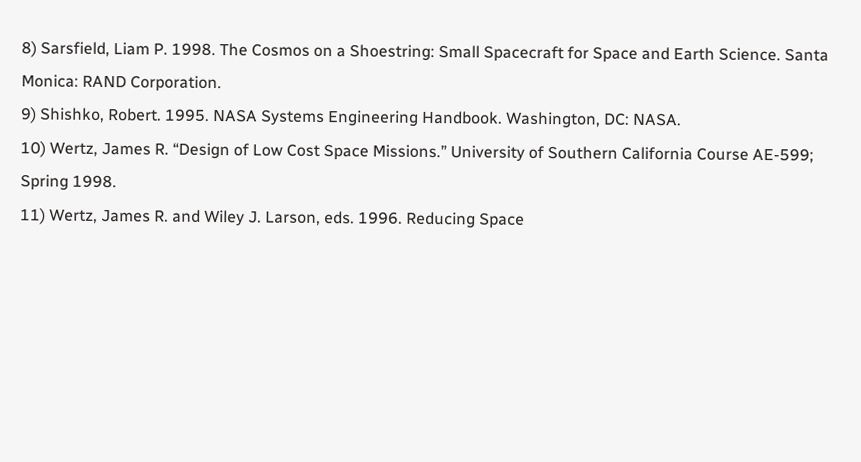8) Sarsfield, Liam P. 1998. The Cosmos on a Shoestring: Small Spacecraft for Space and Earth Science. Santa
Monica: RAND Corporation.
9) Shishko, Robert. 1995. NASA Systems Engineering Handbook. Washington, DC: NASA.
10) Wertz, James R. “Design of Low Cost Space Missions.” University of Southern California Course AE-599;
Spring 1998.
11) Wertz, James R. and Wiley J. Larson, eds. 1996. Reducing Space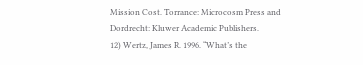Mission Cost. Torrance: Microcosm Press and
Dordrecht: Kluwer Academic Publishers.
12) Wertz, James R. 1996. “What’s the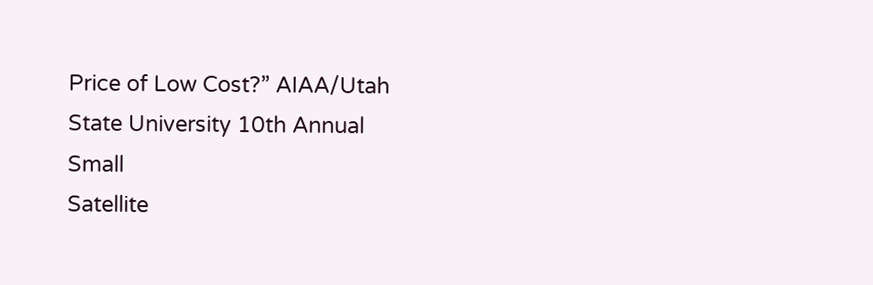Price of Low Cost?” AIAA/Utah State University 10th Annual Small
Satellite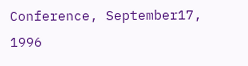Conference, September17, 1996